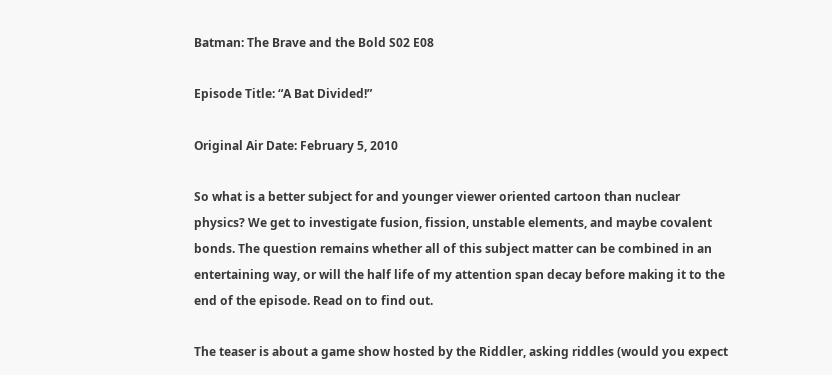Batman: The Brave and the Bold S02 E08

Episode Title: “A Bat Divided!”

Original Air Date: February 5, 2010

So what is a better subject for and younger viewer oriented cartoon than nuclear physics? We get to investigate fusion, fission, unstable elements, and maybe covalent bonds. The question remains whether all of this subject matter can be combined in an entertaining way, or will the half life of my attention span decay before making it to the end of the episode. Read on to find out.

The teaser is about a game show hosted by the Riddler, asking riddles (would you expect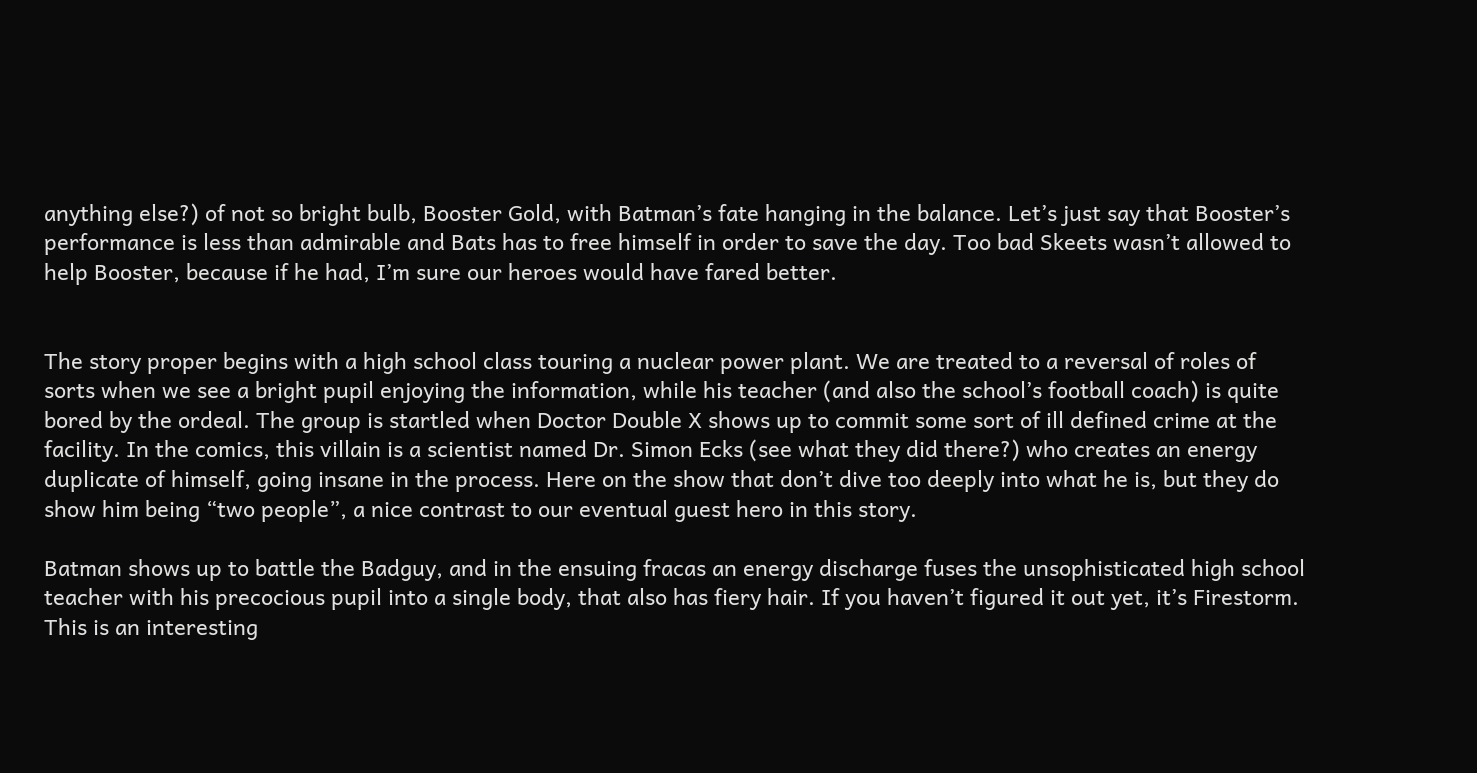anything else?) of not so bright bulb, Booster Gold, with Batman’s fate hanging in the balance. Let’s just say that Booster’s performance is less than admirable and Bats has to free himself in order to save the day. Too bad Skeets wasn’t allowed to help Booster, because if he had, I’m sure our heroes would have fared better.


The story proper begins with a high school class touring a nuclear power plant. We are treated to a reversal of roles of sorts when we see a bright pupil enjoying the information, while his teacher (and also the school’s football coach) is quite bored by the ordeal. The group is startled when Doctor Double X shows up to commit some sort of ill defined crime at the facility. In the comics, this villain is a scientist named Dr. Simon Ecks (see what they did there?) who creates an energy duplicate of himself, going insane in the process. Here on the show that don’t dive too deeply into what he is, but they do show him being “two people”, a nice contrast to our eventual guest hero in this story.

Batman shows up to battle the Badguy, and in the ensuing fracas an energy discharge fuses the unsophisticated high school teacher with his precocious pupil into a single body, that also has fiery hair. If you haven’t figured it out yet, it’s Firestorm. This is an interesting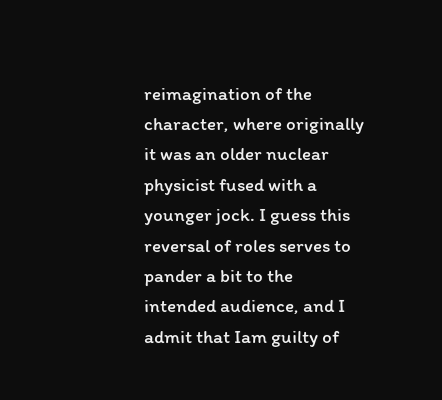reimagination of the character, where originally it was an older nuclear physicist fused with a younger jock. I guess this reversal of roles serves to pander a bit to the intended audience, and I admit that Iam guilty of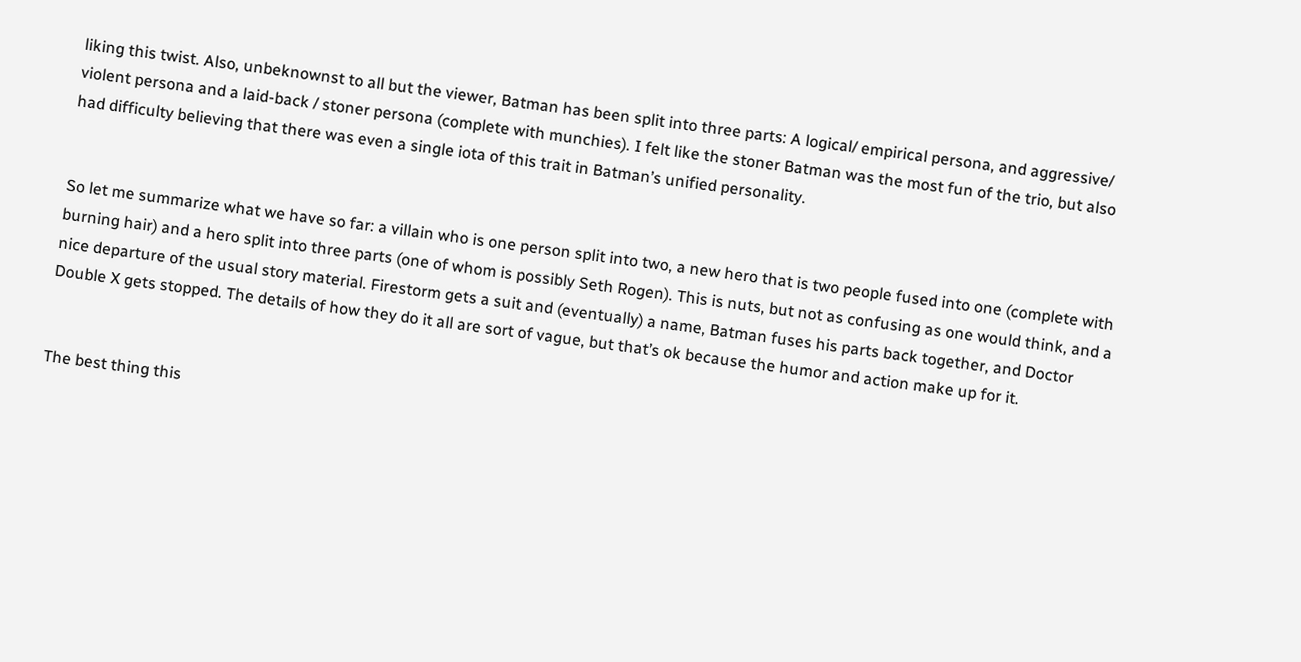liking this twist. Also, unbeknownst to all but the viewer, Batman has been split into three parts: A logical/ empirical persona, and aggressive/ violent persona and a laid-back / stoner persona (complete with munchies). I felt like the stoner Batman was the most fun of the trio, but also had difficulty believing that there was even a single iota of this trait in Batman’s unified personality.


So let me summarize what we have so far: a villain who is one person split into two, a new hero that is two people fused into one (complete with burning hair) and a hero split into three parts (one of whom is possibly Seth Rogen). This is nuts, but not as confusing as one would think, and a nice departure of the usual story material. Firestorm gets a suit and (eventually) a name, Batman fuses his parts back together, and Doctor Double X gets stopped. The details of how they do it all are sort of vague, but that’s ok because the humor and action make up for it.


The best thing this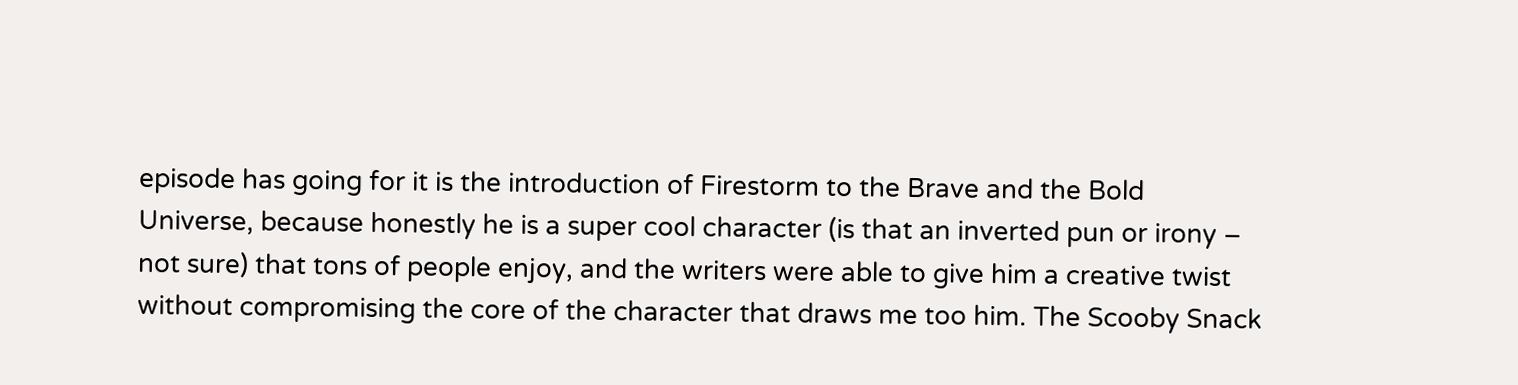episode has going for it is the introduction of Firestorm to the Brave and the Bold Universe, because honestly he is a super cool character (is that an inverted pun or irony – not sure) that tons of people enjoy, and the writers were able to give him a creative twist without compromising the core of the character that draws me too him. The Scooby Snack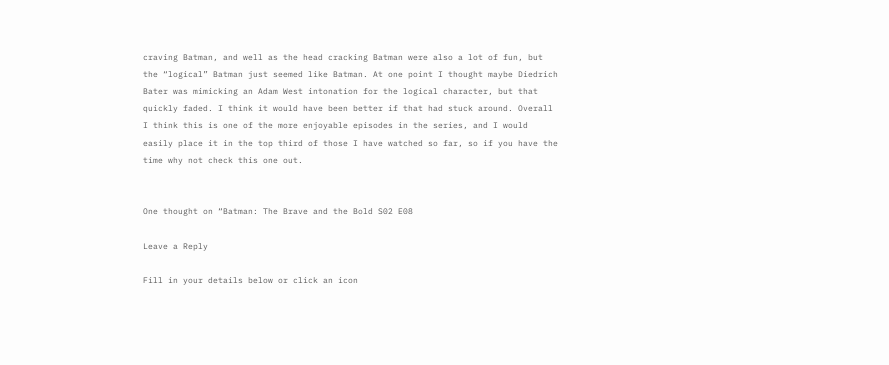craving Batman, and well as the head cracking Batman were also a lot of fun, but the “logical” Batman just seemed like Batman. At one point I thought maybe Diedrich Bater was mimicking an Adam West intonation for the logical character, but that quickly faded. I think it would have been better if that had stuck around. Overall I think this is one of the more enjoyable episodes in the series, and I would easily place it in the top third of those I have watched so far, so if you have the time why not check this one out.


One thought on “Batman: The Brave and the Bold S02 E08

Leave a Reply

Fill in your details below or click an icon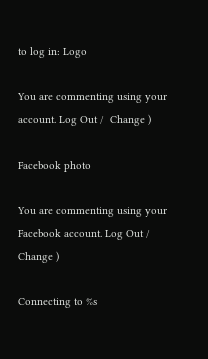to log in: Logo

You are commenting using your account. Log Out /  Change )

Facebook photo

You are commenting using your Facebook account. Log Out /  Change )

Connecting to %s